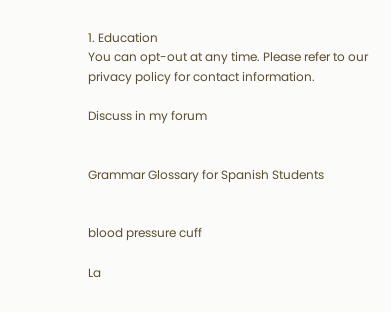1. Education
You can opt-out at any time. Please refer to our privacy policy for contact information.

Discuss in my forum


Grammar Glossary for Spanish Students


blood pressure cuff

La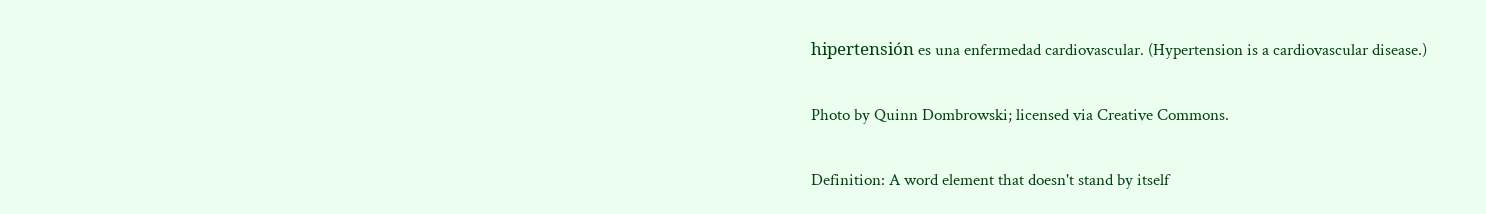hipertensión es una enfermedad cardiovascular. (Hypertension is a cardiovascular disease.)

Photo by Quinn Dombrowski; licensed via Creative Commons.

Definition: A word element that doesn't stand by itself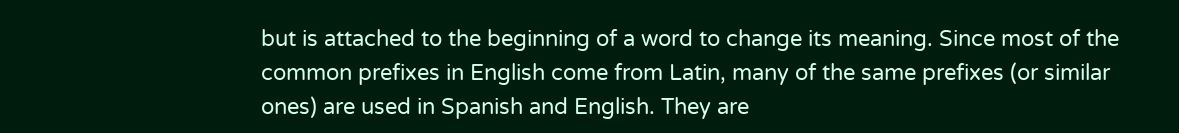but is attached to the beginning of a word to change its meaning. Since most of the common prefixes in English come from Latin, many of the same prefixes (or similar ones) are used in Spanish and English. They are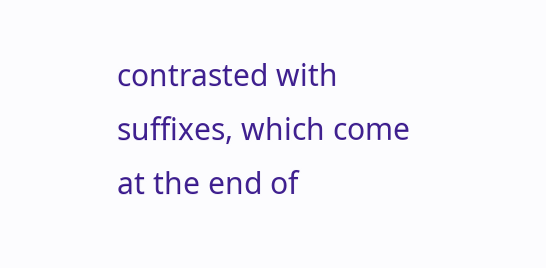contrasted with suffixes, which come at the end of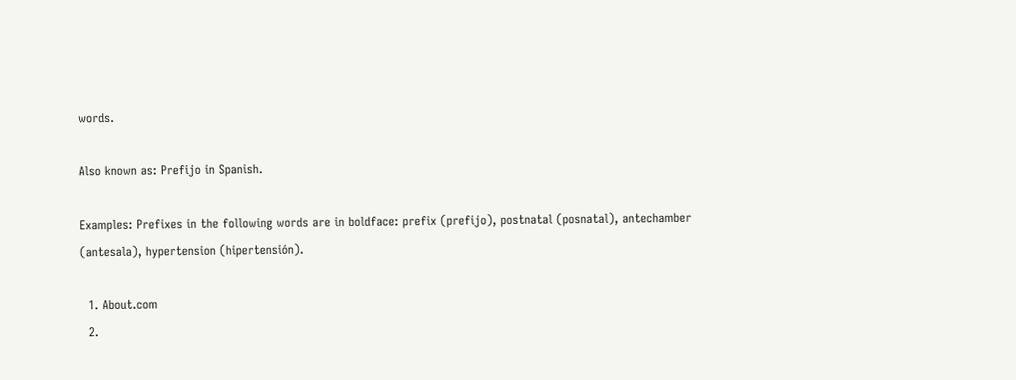words.

Also known as: Prefijo in Spanish.

Examples: Prefixes in the following words are in boldface: prefix (prefijo), postnatal (posnatal), antechamber (antesala), hypertension (hipertensión).

  1. About.com
  2.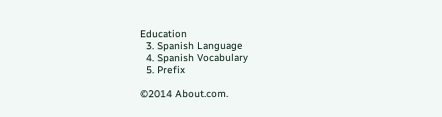Education
  3. Spanish Language
  4. Spanish Vocabulary
  5. Prefix

©2014 About.com.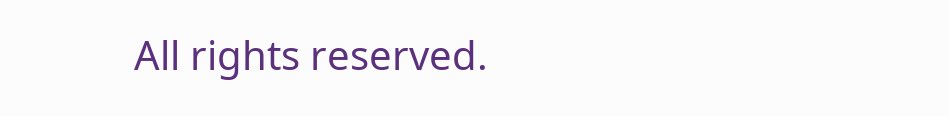All rights reserved.